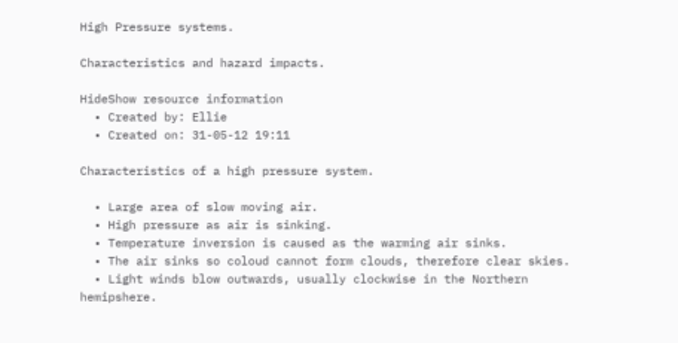High Pressure systems.

Characteristics and hazard impacts.

HideShow resource information
  • Created by: Ellie
  • Created on: 31-05-12 19:11

Characteristics of a high pressure system.

  • Large area of slow moving air.
  • High pressure as air is sinking.
  • Temperature inversion is caused as the warming air sinks.
  • The air sinks so coloud cannot form clouds, therefore clear skies.
  • Light winds blow outwards, usually clockwise in the Northern hemipshere.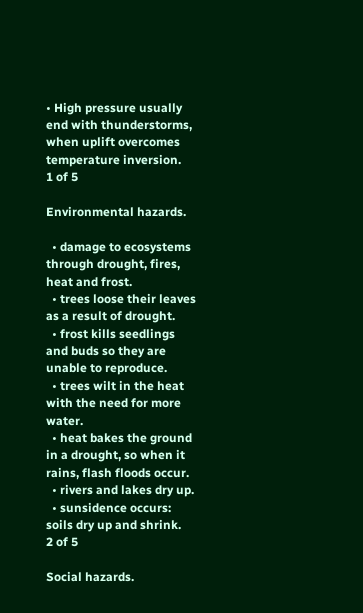• High pressure usually end with thunderstorms, when uplift overcomes temperature inversion.
1 of 5

Environmental hazards.

  • damage to ecosystems through drought, fires, heat and frost.
  • trees loose their leaves as a result of drought.
  • frost kills seedlings and buds so they are unable to reproduce.
  • trees wilt in the heat with the need for more water.
  • heat bakes the ground in a drought, so when it rains, flash floods occur.
  • rivers and lakes dry up.
  • sunsidence occurs: soils dry up and shrink.
2 of 5

Social hazards.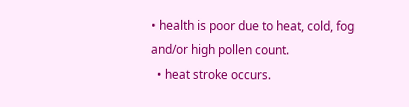• health is poor due to heat, cold, fog and/or high pollen count.
  • heat stroke occurs.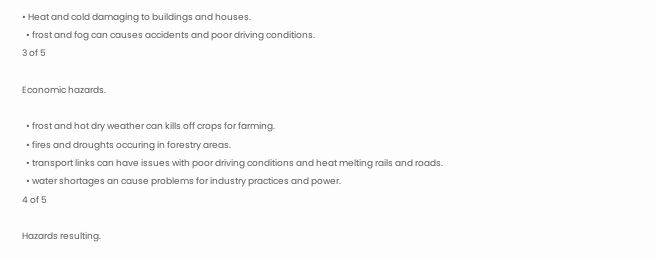• Heat and cold damaging to buildings and houses.
  • frost and fog can causes accidents and poor driving conditions.
3 of 5

Economic hazards.

  • frost and hot dry weather can kills off crops for farming.
  • fires and droughts occuring in forestry areas.
  • transport links can have issues with poor driving conditions and heat melting rails and roads.
  • water shortages an cause problems for industry practices and power.
4 of 5

Hazards resulting.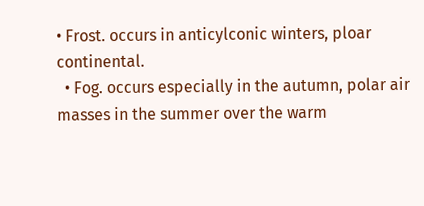• Frost. occurs in anticylconic winters, ploar continental.
  • Fog. occurs especially in the autumn, polar air masses in the summer over the warm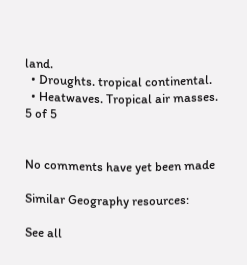land.
  • Droughts. tropical continental.
  • Heatwaves. Tropical air masses.
5 of 5


No comments have yet been made

Similar Geography resources:

See all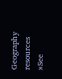Geography resources »See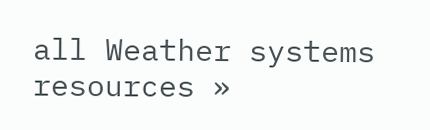all Weather systems resources »